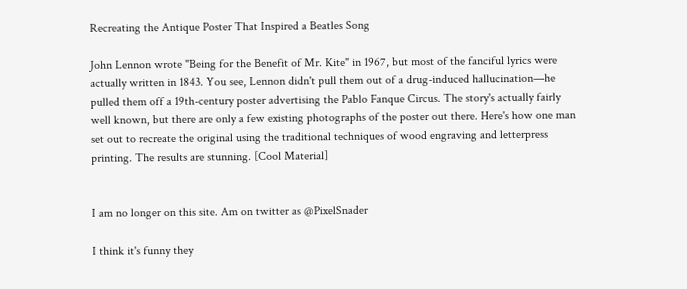Recreating the Antique Poster That Inspired a Beatles Song

John Lennon wrote "Being for the Benefit of Mr. Kite" in 1967, but most of the fanciful lyrics were actually written in 1843. You see, Lennon didn't pull them out of a drug-induced hallucination—he pulled them off a 19th-century poster advertising the Pablo Fanque Circus. The story's actually fairly well known, but there are only a few existing photographs of the poster out there. Here's how one man set out to recreate the original using the traditional techniques of wood engraving and letterpress printing. The results are stunning. [Cool Material]


I am no longer on this site. Am on twitter as @PixelSnader

I think it's funny they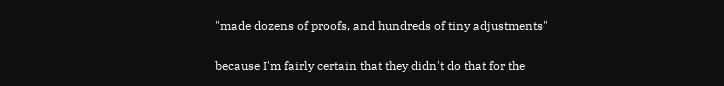"made dozens of proofs, and hundreds of tiny adjustments"

because I'm fairly certain that they didn't do that for the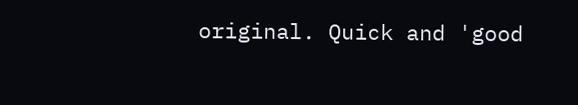original. Quick and 'good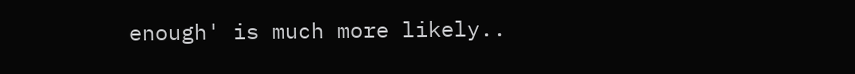enough' is much more likely..